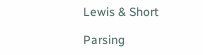Lewis & Short

Parsing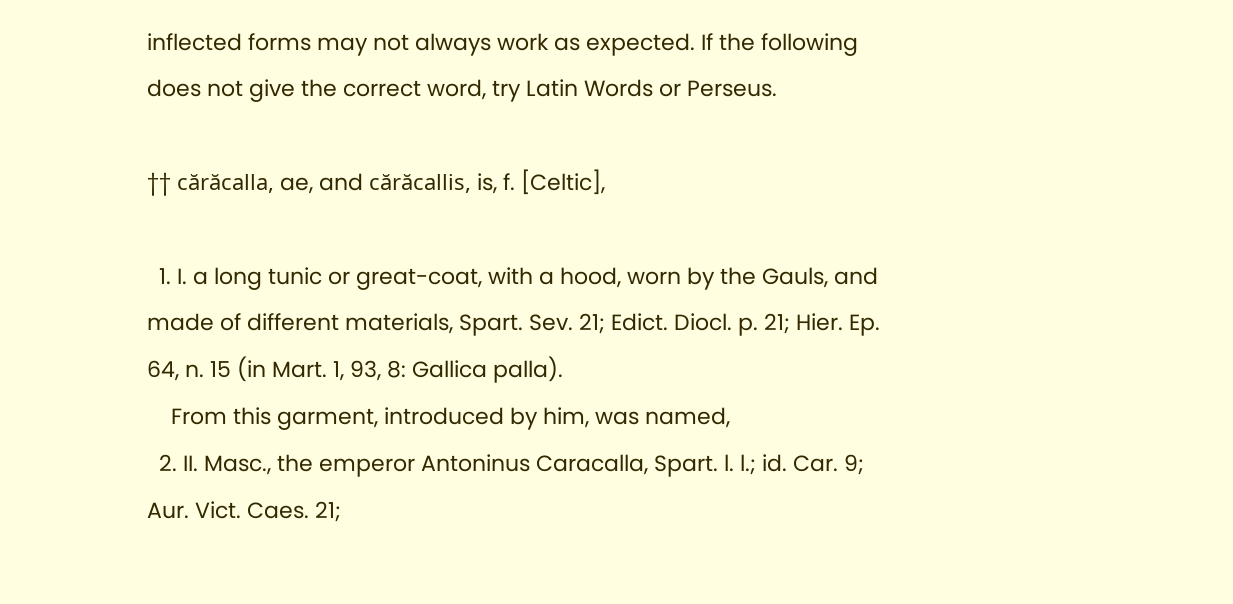inflected forms may not always work as expected. If the following does not give the correct word, try Latin Words or Perseus.

†† cărăcalla, ae, and cărăcallis, is, f. [Celtic],

  1. I. a long tunic or great-coat, with a hood, worn by the Gauls, and made of different materials, Spart. Sev. 21; Edict. Diocl. p. 21; Hier. Ep. 64, n. 15 (in Mart. 1, 93, 8: Gallica palla).
    From this garment, introduced by him, was named,
  2. II. Masc., the emperor Antoninus Caracalla, Spart. l. l.; id. Car. 9; Aur. Vict. Caes. 21;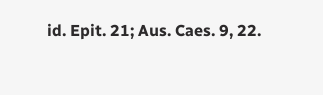id. Epit. 21; Aus. Caes. 9, 22.